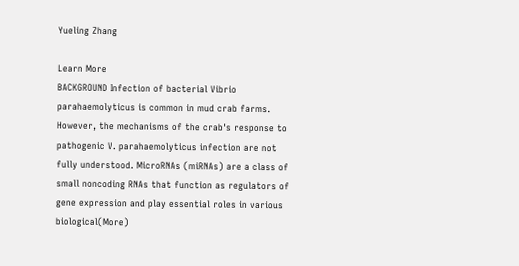Yueling Zhang

Learn More
BACKGROUND Infection of bacterial Vibrio parahaemolyticus is common in mud crab farms. However, the mechanisms of the crab's response to pathogenic V. parahaemolyticus infection are not fully understood. MicroRNAs (miRNAs) are a class of small noncoding RNAs that function as regulators of gene expression and play essential roles in various biological(More)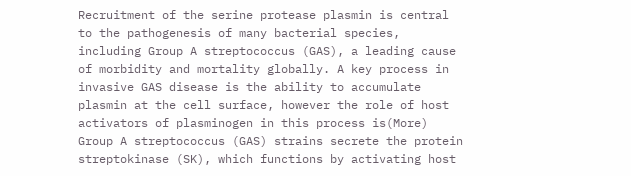Recruitment of the serine protease plasmin is central to the pathogenesis of many bacterial species, including Group A streptococcus (GAS), a leading cause of morbidity and mortality globally. A key process in invasive GAS disease is the ability to accumulate plasmin at the cell surface, however the role of host activators of plasminogen in this process is(More)
Group A streptococcus (GAS) strains secrete the protein streptokinase (SK), which functions by activating host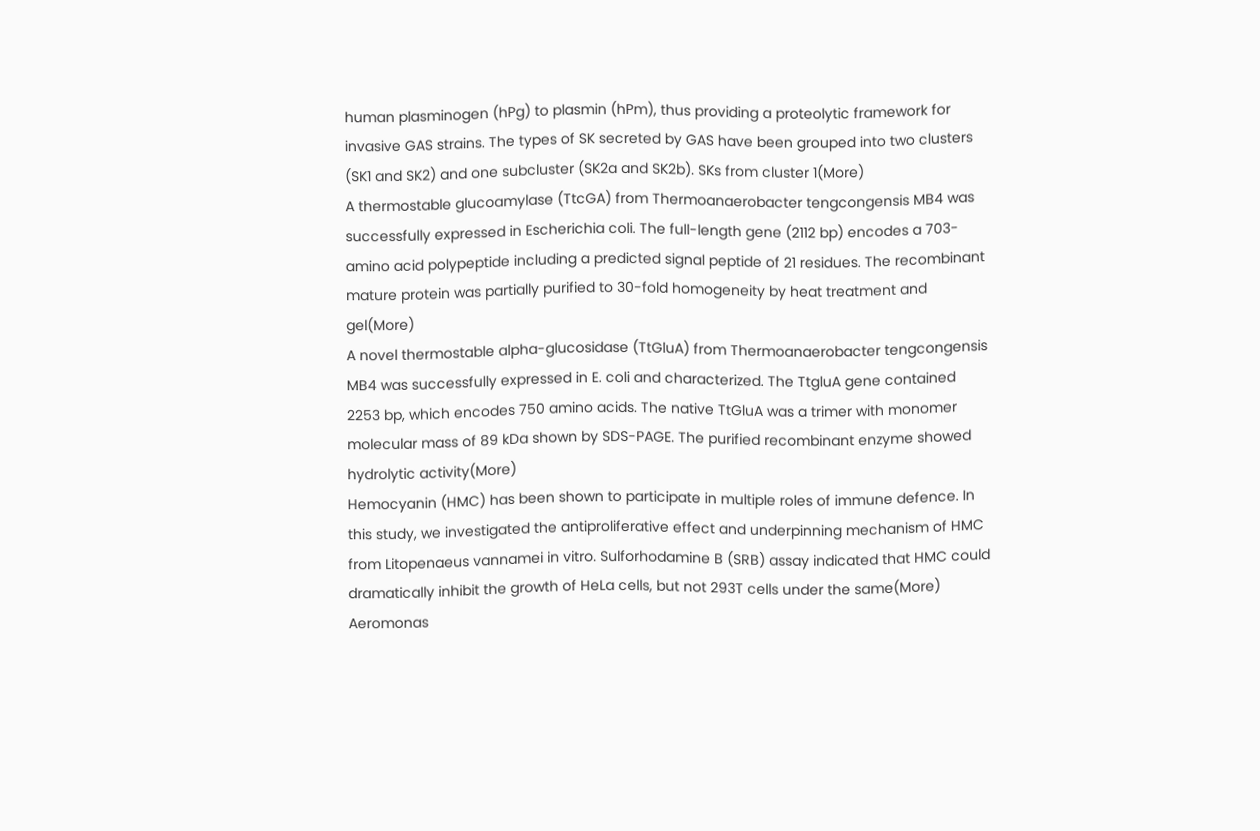human plasminogen (hPg) to plasmin (hPm), thus providing a proteolytic framework for invasive GAS strains. The types of SK secreted by GAS have been grouped into two clusters (SK1 and SK2) and one subcluster (SK2a and SK2b). SKs from cluster 1(More)
A thermostable glucoamylase (TtcGA) from Thermoanaerobacter tengcongensis MB4 was successfully expressed in Escherichia coli. The full-length gene (2112 bp) encodes a 703-amino acid polypeptide including a predicted signal peptide of 21 residues. The recombinant mature protein was partially purified to 30-fold homogeneity by heat treatment and gel(More)
A novel thermostable alpha-glucosidase (TtGluA) from Thermoanaerobacter tengcongensis MB4 was successfully expressed in E. coli and characterized. The TtgluA gene contained 2253 bp, which encodes 750 amino acids. The native TtGluA was a trimer with monomer molecular mass of 89 kDa shown by SDS-PAGE. The purified recombinant enzyme showed hydrolytic activity(More)
Hemocyanin (HMC) has been shown to participate in multiple roles of immune defence. In this study, we investigated the antiproliferative effect and underpinning mechanism of HMC from Litopenaeus vannamei in vitro. Sulforhodamine B (SRB) assay indicated that HMC could dramatically inhibit the growth of HeLa cells, but not 293T cells under the same(More)
Aeromonas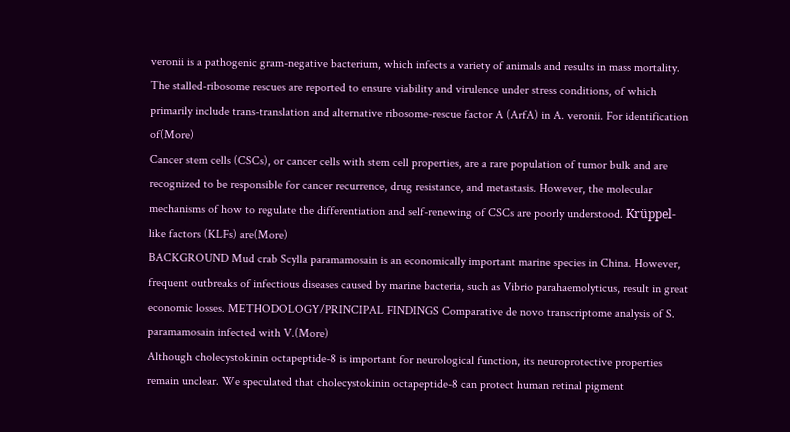veronii is a pathogenic gram-negative bacterium, which infects a variety of animals and results in mass mortality. The stalled-ribosome rescues are reported to ensure viability and virulence under stress conditions, of which primarily include trans-translation and alternative ribosome-rescue factor A (ArfA) in A. veronii. For identification of(More)
Cancer stem cells (CSCs), or cancer cells with stem cell properties, are a rare population of tumor bulk and are recognized to be responsible for cancer recurrence, drug resistance, and metastasis. However, the molecular mechanisms of how to regulate the differentiation and self-renewing of CSCs are poorly understood. Krüppel-like factors (KLFs) are(More)
BACKGROUND Mud crab Scylla paramamosain is an economically important marine species in China. However, frequent outbreaks of infectious diseases caused by marine bacteria, such as Vibrio parahaemolyticus, result in great economic losses. METHODOLOGY/PRINCIPAL FINDINGS Comparative de novo transcriptome analysis of S. paramamosain infected with V.(More)
Although cholecystokinin octapeptide-8 is important for neurological function, its neuroprotective properties remain unclear. We speculated that cholecystokinin octapeptide-8 can protect human retinal pigment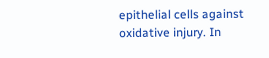epithelial cells against oxidative injury. In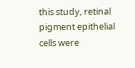this study, retinal pigment epithelial cells were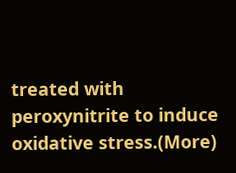treated with peroxynitrite to induce oxidative stress.(More)